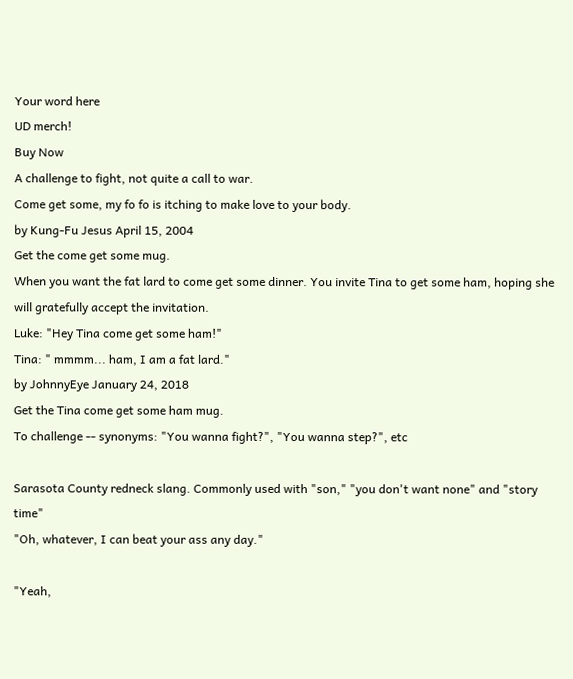Your word here
UD merch!
Buy Now
A challenge to fight, not quite a call to war.
Come get some, my fo fo is itching to make love to your body.
by Kung-Fu Jesus April 15, 2004
Get the come get some mug.
When you want the fat lard to come get some dinner. You invite Tina to get some ham, hoping she will gratefully accept the invitation.
Luke: "Hey Tina come get some ham!"
Tina: " mmmm... ham, I am a fat lard."
by JohnnyEye January 24, 2018
Get the Tina come get some ham mug.
To challenge -- synonyms: "You wanna fight?", "You wanna step?", etc

Sarasota County redneck slang. Commonly used with "son," "you don't want none" and "story time"
"Oh, whatever, I can beat your ass any day."

"Yeah,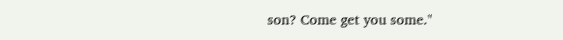son? Come get you some."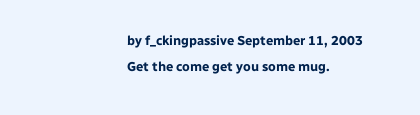by f_ckingpassive September 11, 2003
Get the come get you some mug.